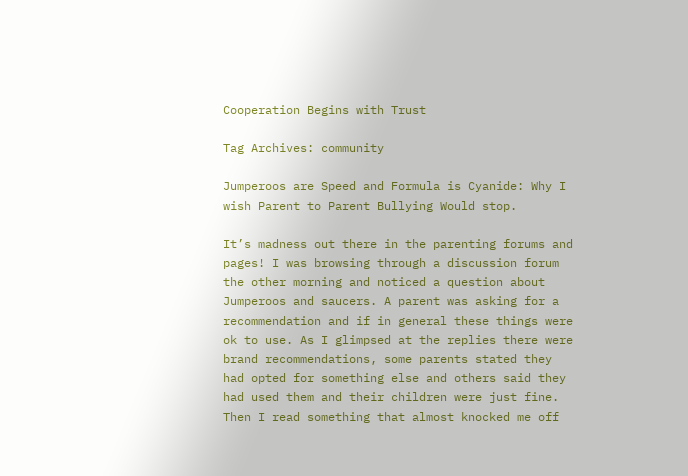Cooperation Begins with Trust

Tag Archives: community

Jumperoos are Speed and Formula is Cyanide: Why I wish Parent to Parent Bullying Would stop.

It’s madness out there in the parenting forums and pages! I was browsing through a discussion forum the other morning and noticed a question about Jumperoos and saucers. A parent was asking for a recommendation and if in general these things were ok to use. As I glimpsed at the replies there were brand recommendations, some parents stated they had opted for something else and others said they had used them and their children were just fine. Then I read something that almost knocked me off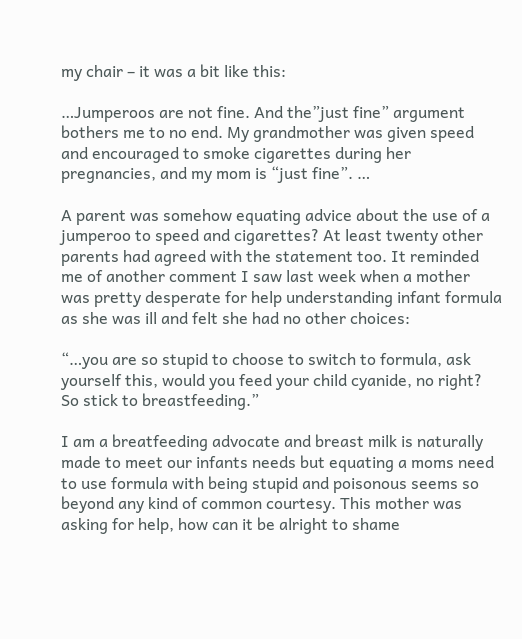my chair – it was a bit like this:

…Jumperoos are not fine. And the”just fine” argument bothers me to no end. My grandmother was given speed and encouraged to smoke cigarettes during her pregnancies, and my mom is “just fine”. …

A parent was somehow equating advice about the use of a jumperoo to speed and cigarettes? At least twenty other parents had agreed with the statement too. It reminded me of another comment I saw last week when a mother was pretty desperate for help understanding infant formula as she was ill and felt she had no other choices:

“…you are so stupid to choose to switch to formula, ask yourself this, would you feed your child cyanide, no right? So stick to breastfeeding.”

I am a breatfeeding advocate and breast milk is naturally made to meet our infants needs but equating a moms need to use formula with being stupid and poisonous seems so beyond any kind of common courtesy. This mother was asking for help, how can it be alright to shame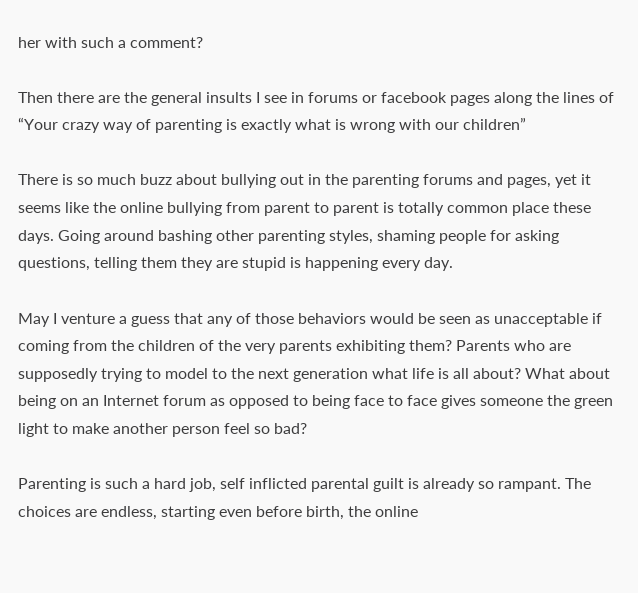her with such a comment?

Then there are the general insults I see in forums or facebook pages along the lines of “Your crazy way of parenting is exactly what is wrong with our children”

There is so much buzz about bullying out in the parenting forums and pages, yet it seems like the online bullying from parent to parent is totally common place these days. Going around bashing other parenting styles, shaming people for asking questions, telling them they are stupid is happening every day.

May I venture a guess that any of those behaviors would be seen as unacceptable if coming from the children of the very parents exhibiting them? Parents who are supposedly trying to model to the next generation what life is all about? What about being on an Internet forum as opposed to being face to face gives someone the green light to make another person feel so bad?

Parenting is such a hard job, self inflicted parental guilt is already so rampant. The choices are endless, starting even before birth, the online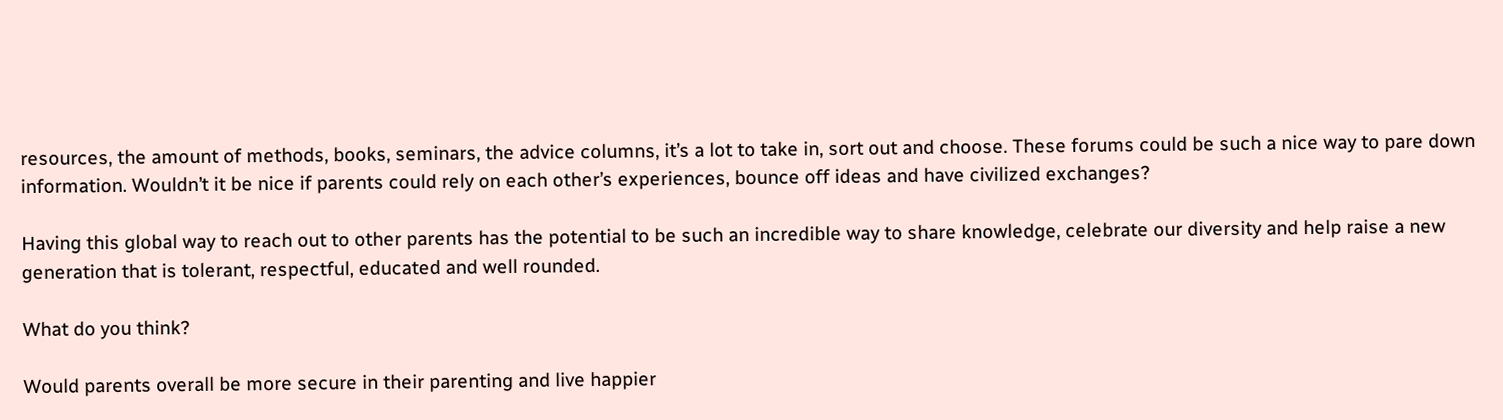resources, the amount of methods, books, seminars, the advice columns, it’s a lot to take in, sort out and choose. These forums could be such a nice way to pare down information. Wouldn’t it be nice if parents could rely on each other’s experiences, bounce off ideas and have civilized exchanges?

Having this global way to reach out to other parents has the potential to be such an incredible way to share knowledge, celebrate our diversity and help raise a new generation that is tolerant, respectful, educated and well rounded.

What do you think?

Would parents overall be more secure in their parenting and live happier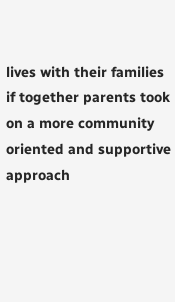lives with their families if together parents took on a more community oriented and supportive approach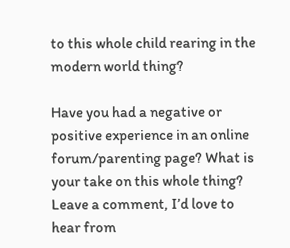to this whole child rearing in the modern world thing?

Have you had a negative or positive experience in an online forum/parenting page? What is your take on this whole thing? Leave a comment, I’d love to hear from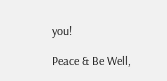you!

Peace & Be Well,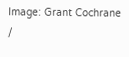Image: Grant Cochrane /